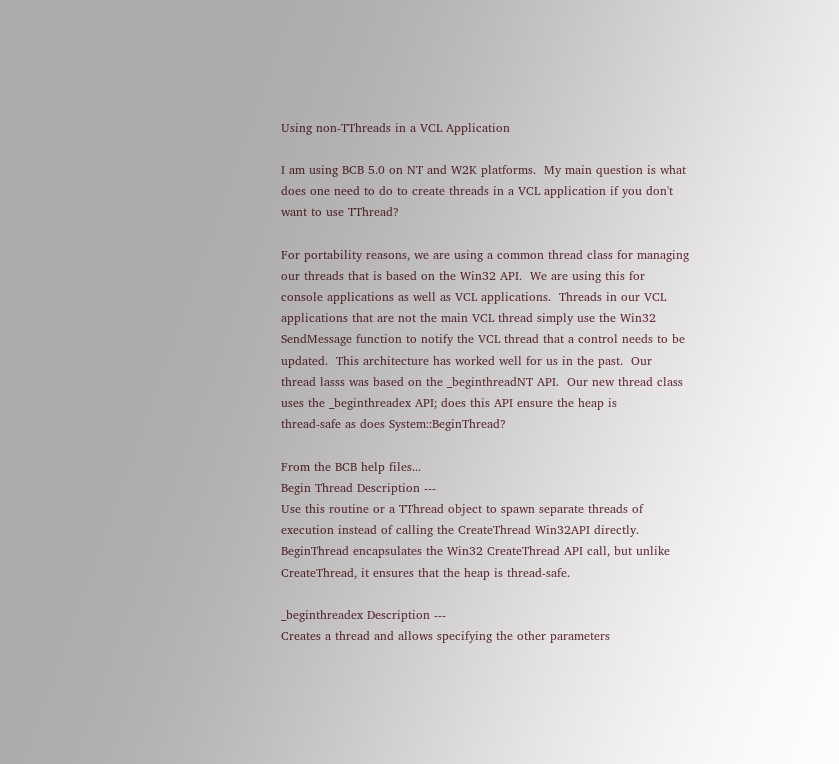Using non-TThreads in a VCL Application

I am using BCB 5.0 on NT and W2K platforms.  My main question is what
does one need to do to create threads in a VCL application if you don't
want to use TThread?

For portability reasons, we are using a common thread class for managing
our threads that is based on the Win32 API.  We are using this for
console applications as well as VCL applications.  Threads in our VCL
applications that are not the main VCL thread simply use the Win32
SendMessage function to notify the VCL thread that a control needs to be
updated.  This architecture has worked well for us in the past.  Our
thread lasss was based on the _beginthreadNT API.  Our new thread class
uses the _beginthreadex API; does this API ensure the heap is
thread-safe as does System::BeginThread?

From the BCB help files...
Begin Thread Description ---
Use this routine or a TThread object to spawn separate threads of
execution instead of calling the CreateThread Win32API directly.
BeginThread encapsulates the Win32 CreateThread API call, but unlike
CreateThread, it ensures that the heap is thread-safe.

_beginthreadex Description ---
Creates a thread and allows specifying the other parameters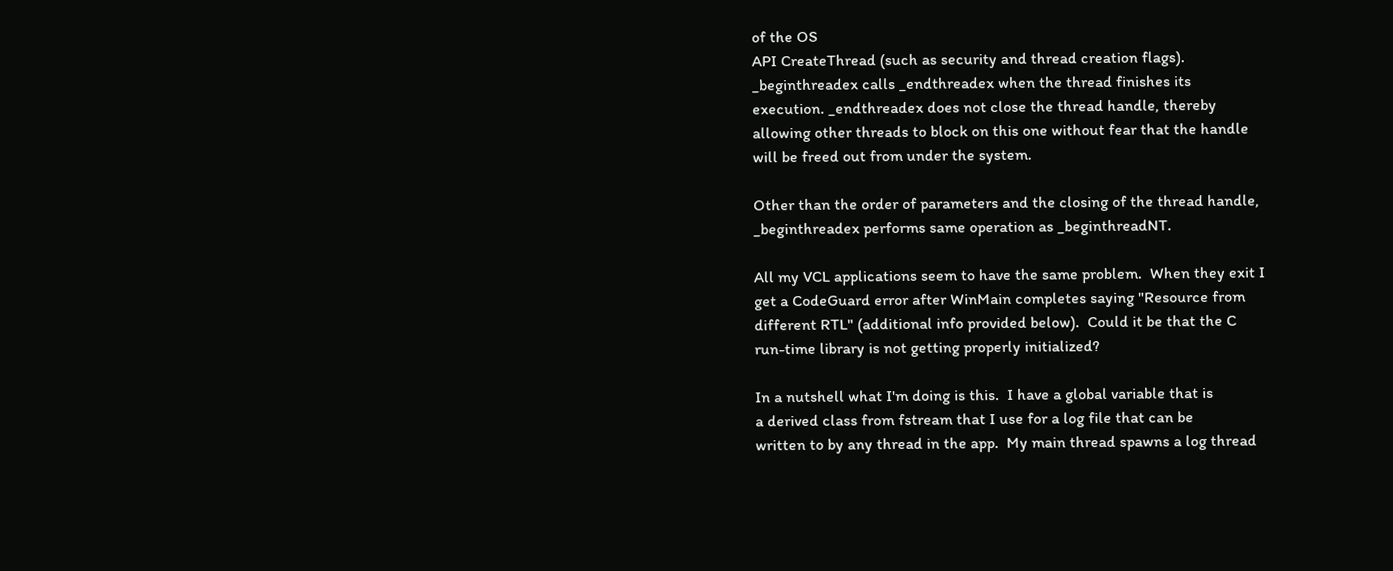of the OS
API CreateThread (such as security and thread creation flags).
_beginthreadex calls _endthreadex when the thread finishes its
execution. _endthreadex does not close the thread handle, thereby
allowing other threads to block on this one without fear that the handle
will be freed out from under the system.

Other than the order of parameters and the closing of the thread handle,
_beginthreadex performs same operation as _beginthreadNT.

All my VCL applications seem to have the same problem.  When they exit I
get a CodeGuard error after WinMain completes saying "Resource from
different RTL" (additional info provided below).  Could it be that the C
run-time library is not getting properly initialized?

In a nutshell what I'm doing is this.  I have a global variable that is
a derived class from fstream that I use for a log file that can be
written to by any thread in the app.  My main thread spawns a log thread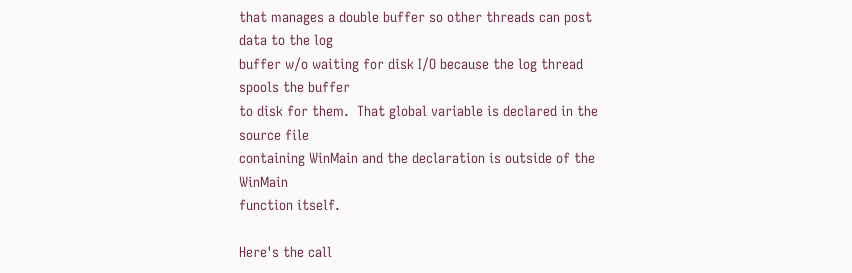that manages a double buffer so other threads can post data to the log
buffer w/o waiting for disk I/O because the log thread spools the buffer
to disk for them.  That global variable is declared in the source file
containing WinMain and the declaration is outside of the WinMain
function itself.

Here's the call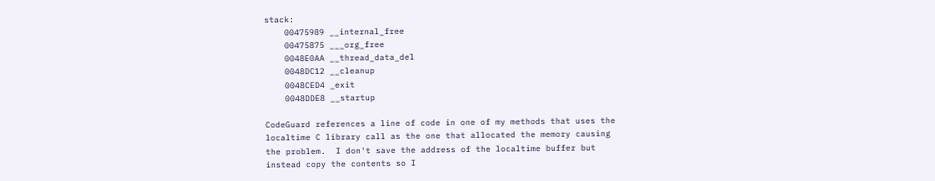stack:
    00475989 __internal_free
    00475875 ___org_free
    0048E0AA __thread_data_del
    0048DC12 __cleanup
    0048CED4 _exit
    0048DDE8 __startup

CodeGuard references a line of code in one of my methods that uses the
localtime C library call as the one that allocated the memory causing
the problem.  I don't save the address of the localtime buffer but
instead copy the contents so I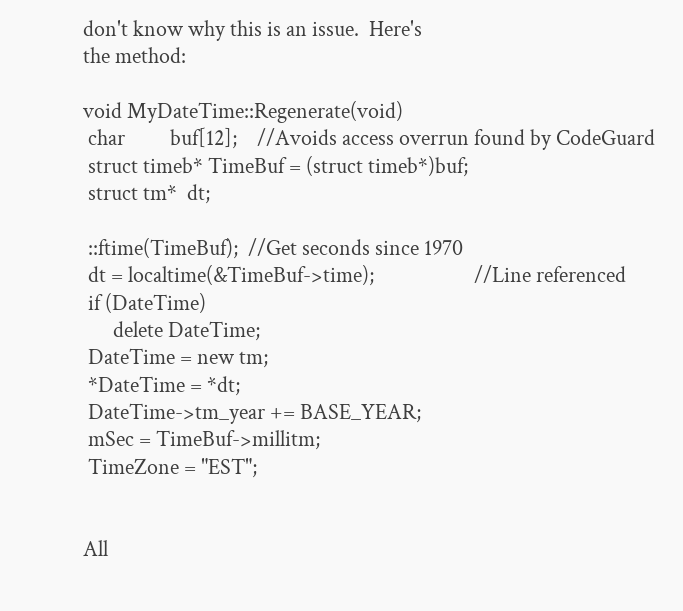don't know why this is an issue.  Here's
the method:

void MyDateTime::Regenerate(void)
 char         buf[12];    //Avoids access overrun found by CodeGuard
 struct timeb* TimeBuf = (struct timeb*)buf;
 struct tm*  dt;

 ::ftime(TimeBuf);  //Get seconds since 1970
 dt = localtime(&TimeBuf->time);                    //Line referenced
 if (DateTime)
      delete DateTime;
 DateTime = new tm;
 *DateTime = *dt;
 DateTime->tm_year += BASE_YEAR;
 mSec = TimeBuf->millitm;
 TimeZone = "EST";


All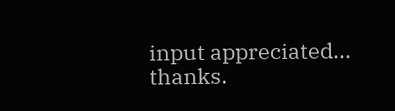input appreciated... thanks.